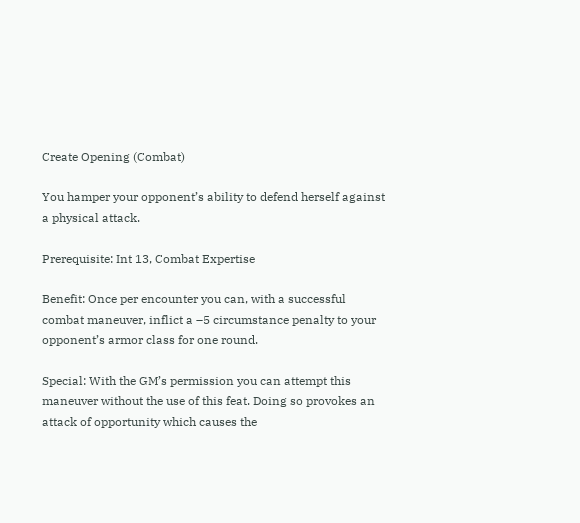Create Opening (Combat)

You hamper your opponent’s ability to defend herself against a physical attack.

Prerequisite: Int 13, Combat Expertise

Benefit: Once per encounter you can, with a successful combat maneuver, inflict a –5 circumstance penalty to your opponent’s armor class for one round.

Special: With the GM’s permission you can attempt this maneuver without the use of this feat. Doing so provokes an attack of opportunity which causes the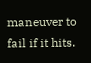maneuver to fail if it hits.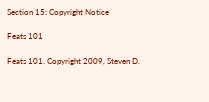Section 15: Copyright Notice

Feats 101

Feats 101. Copyright 2009, Steven D.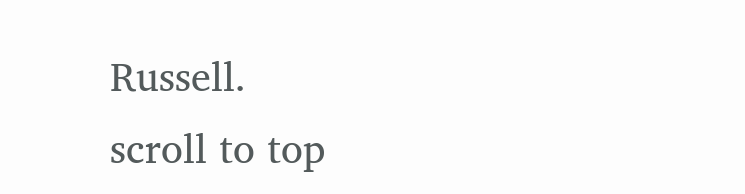Russell.
scroll to top